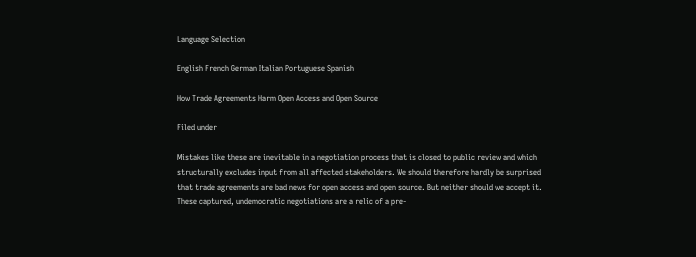Language Selection

English French German Italian Portuguese Spanish

How Trade Agreements Harm Open Access and Open Source

Filed under

Mistakes like these are inevitable in a negotiation process that is closed to public review and which structurally excludes input from all affected stakeholders. We should therefore hardly be surprised that trade agreements are bad news for open access and open source. But neither should we accept it. These captured, undemocratic negotiations are a relic of a pre-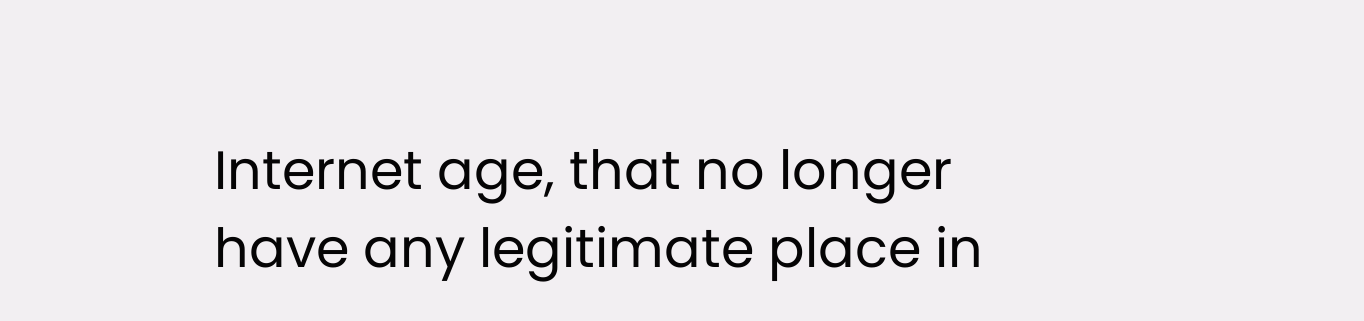Internet age, that no longer have any legitimate place in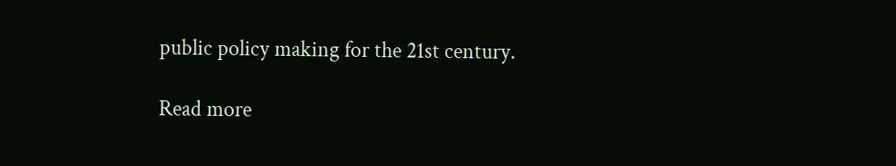public policy making for the 21st century.

Read more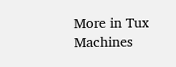More in Tux Machines